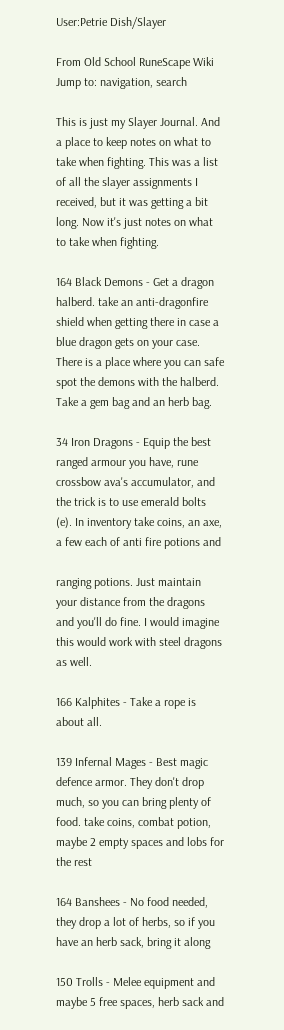User:Petrie Dish/Slayer

From Old School RuneScape Wiki
Jump to: navigation, search

This is just my Slayer Journal. And a place to keep notes on what to take when fighting. This was a list of all the slayer assignments I received, but it was getting a bit long. Now it's just notes on what to take when fighting.

164 Black Demons - Get a dragon halberd. take an anti-dragonfire shield when getting there in case a blue dragon gets on your case. There is a place where you can safe spot the demons with the halberd. Take a gem bag and an herb bag.

34 Iron Dragons - Equip the best ranged armour you have, rune crossbow ava's accumulator, and the trick is to use emerald bolts (e). In inventory take coins, an axe, a few each of anti fire potions and

ranging potions. Just maintain your distance from the dragons and you'll do fine. I would imagine this would work with steel dragons as well.

166 Kalphites - Take a rope is about all.

139 Infernal Mages - Best magic defence armor. They don't drop much, so you can bring plenty of food. take coins, combat potion, maybe 2 empty spaces and lobs for the rest

164 Banshees - No food needed, they drop a lot of herbs, so if you have an herb sack, bring it along

150 Trolls - Melee equipment and maybe 5 free spaces, herb sack and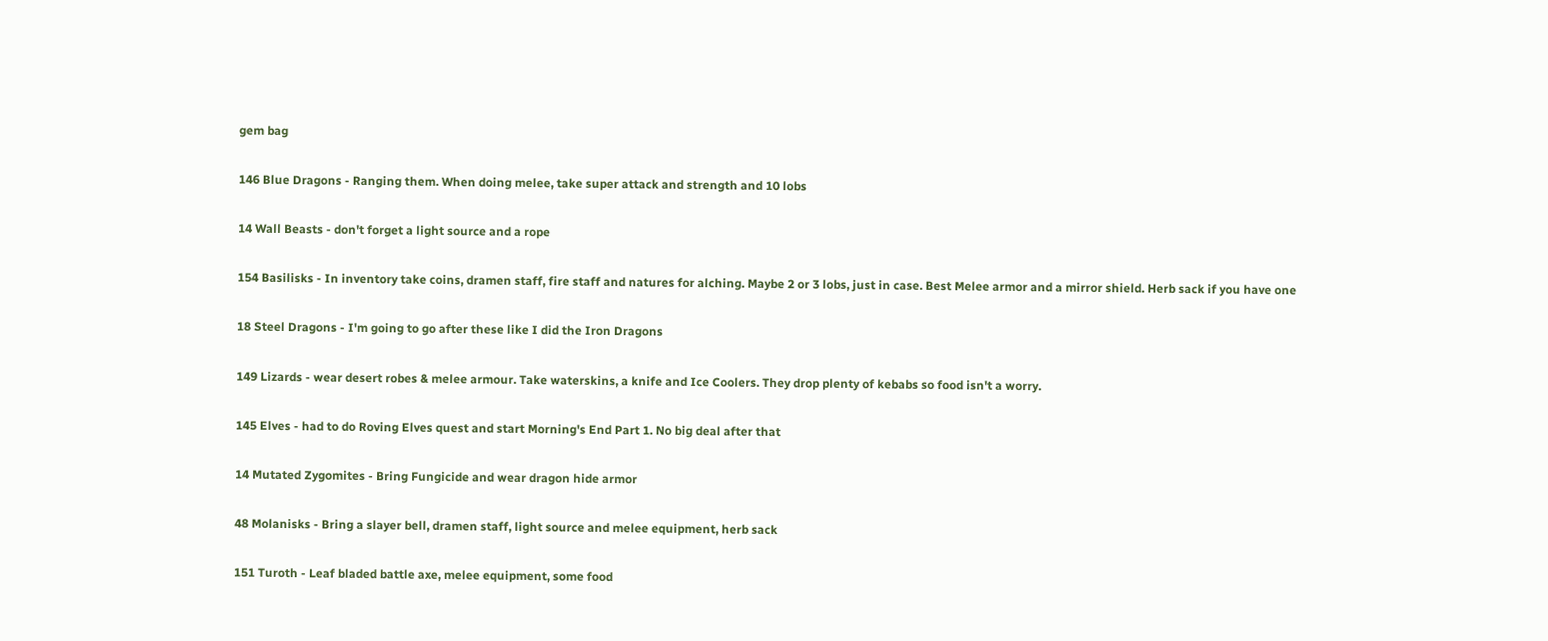gem bag

146 Blue Dragons - Ranging them. When doing melee, take super attack and strength and 10 lobs

14 Wall Beasts - don't forget a light source and a rope

154 Basilisks - In inventory take coins, dramen staff, fire staff and natures for alching. Maybe 2 or 3 lobs, just in case. Best Melee armor and a mirror shield. Herb sack if you have one

18 Steel Dragons - I'm going to go after these like I did the Iron Dragons

149 Lizards - wear desert robes & melee armour. Take waterskins, a knife and Ice Coolers. They drop plenty of kebabs so food isn't a worry.

145 Elves - had to do Roving Elves quest and start Morning's End Part 1. No big deal after that

14 Mutated Zygomites - Bring Fungicide and wear dragon hide armor

48 Molanisks - Bring a slayer bell, dramen staff, light source and melee equipment, herb sack

151 Turoth - Leaf bladed battle axe, melee equipment, some food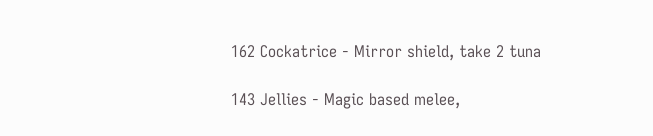162 Cockatrice - Mirror shield, take 2 tuna

143 Jellies - Magic based melee,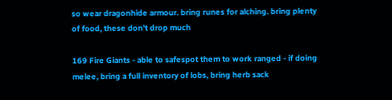so wear dragonhide armour. bring runes for alching. bring plenty of food, these don't drop much

169 Fire Giants - able to safespot them to work ranged - if doing melee, bring a full inventory of lobs, bring herb sack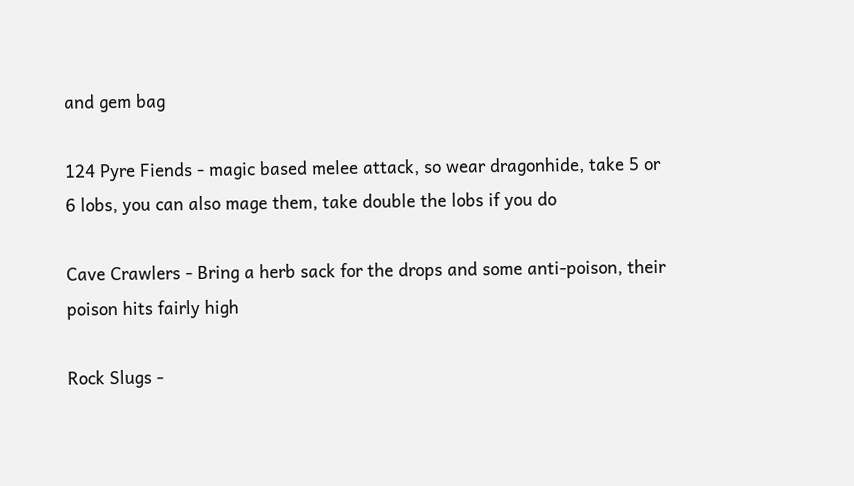and gem bag

124 Pyre Fiends - magic based melee attack, so wear dragonhide, take 5 or 6 lobs, you can also mage them, take double the lobs if you do

Cave Crawlers - Bring a herb sack for the drops and some anti-poison, their poison hits fairly high

Rock Slugs -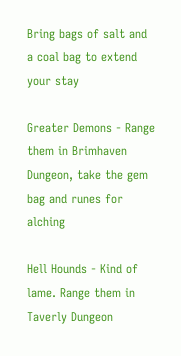Bring bags of salt and a coal bag to extend your stay

Greater Demons - Range them in Brimhaven Dungeon, take the gem bag and runes for alching

Hell Hounds - Kind of lame. Range them in Taverly Dungeon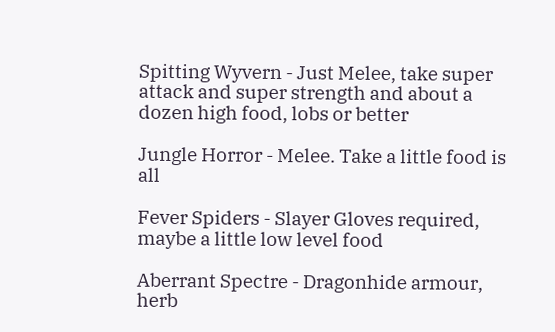Spitting Wyvern - Just Melee, take super attack and super strength and about a dozen high food, lobs or better

Jungle Horror - Melee. Take a little food is all

Fever Spiders - Slayer Gloves required, maybe a little low level food

Aberrant Spectre - Dragonhide armour, herb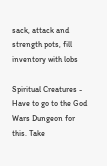sack, attack and strength pots, fill inventory with lobs

Spiritual Creatures - Have to go to the God Wars Dungeon for this. Take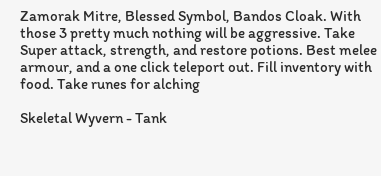Zamorak Mitre, Blessed Symbol, Bandos Cloak. With those 3 pretty much nothing will be aggressive. Take Super attack, strength, and restore potions. Best melee armour, and a one click teleport out. Fill inventory with food. Take runes for alching

Skeletal Wyvern - Tank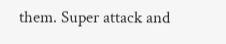them. Super attack and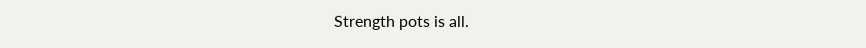Strength pots is all.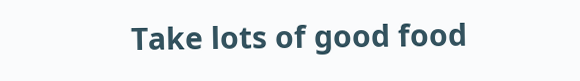Take lots of good food